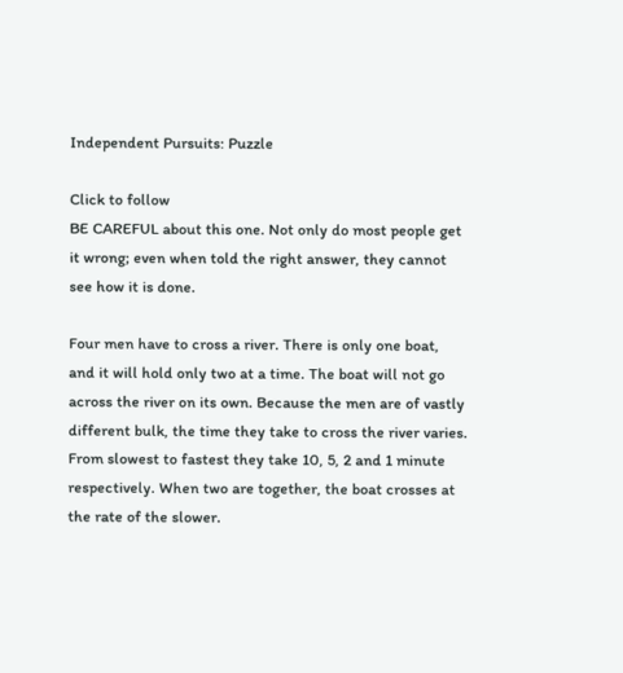Independent Pursuits: Puzzle

Click to follow
BE CAREFUL about this one. Not only do most people get it wrong; even when told the right answer, they cannot see how it is done.

Four men have to cross a river. There is only one boat, and it will hold only two at a time. The boat will not go across the river on its own. Because the men are of vastly different bulk, the time they take to cross the river varies. From slowest to fastest they take 10, 5, 2 and 1 minute respectively. When two are together, the boat crosses at the rate of the slower.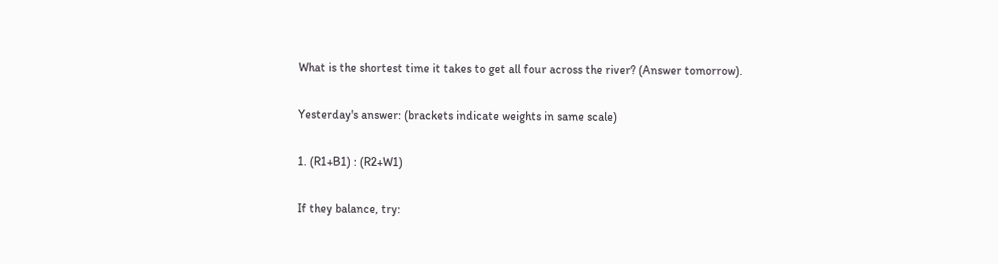What is the shortest time it takes to get all four across the river? (Answer tomorrow).

Yesterday's answer: (brackets indicate weights in same scale)

1. (R1+B1) : (R2+W1)

If they balance, try: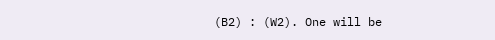(B2) : (W2). One will be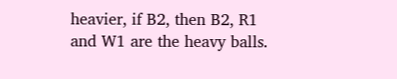heavier, if B2, then B2, R1 and W1 are the heavy balls.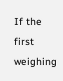If the first weighing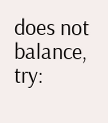does not balance, try: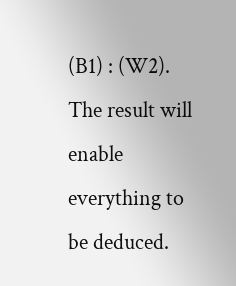(B1) : (W2). The result will enable everything to be deduced.